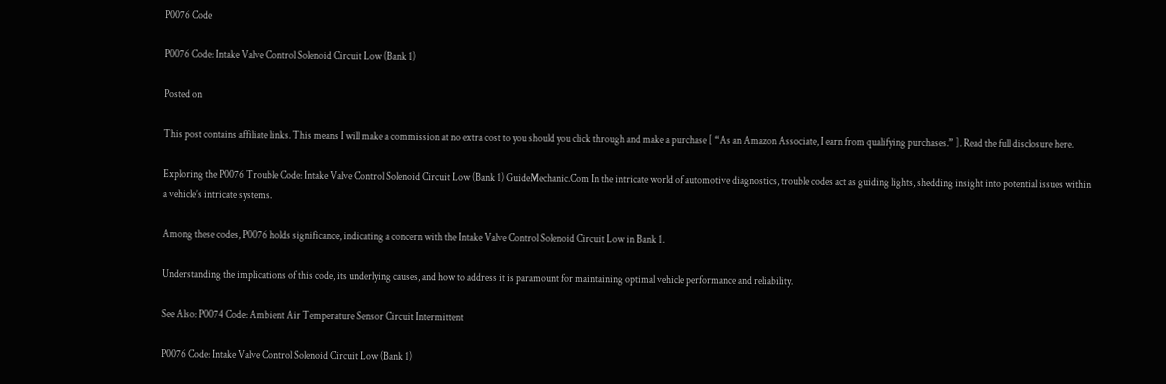P0076 Code

P0076 Code: Intake Valve Control Solenoid Circuit Low (Bank 1)

Posted on

This post contains affiliate links. This means I will make a commission at no extra cost to you should you click through and make a purchase [ “As an Amazon Associate, I earn from qualifying purchases.” ]. Read the full disclosure here.

Exploring the P0076 Trouble Code: Intake Valve Control Solenoid Circuit Low (Bank 1) GuideMechanic.Com In the intricate world of automotive diagnostics, trouble codes act as guiding lights, shedding insight into potential issues within a vehicle’s intricate systems.

Among these codes, P0076 holds significance, indicating a concern with the Intake Valve Control Solenoid Circuit Low in Bank 1.

Understanding the implications of this code, its underlying causes, and how to address it is paramount for maintaining optimal vehicle performance and reliability.

See Also: P0074 Code: Ambient Air Temperature Sensor Circuit Intermittent

P0076 Code: Intake Valve Control Solenoid Circuit Low (Bank 1)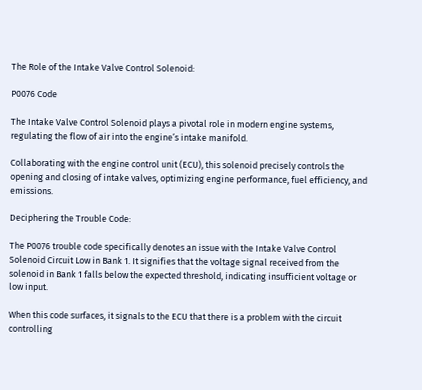The Role of the Intake Valve Control Solenoid:

P0076 Code

The Intake Valve Control Solenoid plays a pivotal role in modern engine systems, regulating the flow of air into the engine’s intake manifold.

Collaborating with the engine control unit (ECU), this solenoid precisely controls the opening and closing of intake valves, optimizing engine performance, fuel efficiency, and emissions.

Deciphering the Trouble Code:

The P0076 trouble code specifically denotes an issue with the Intake Valve Control Solenoid Circuit Low in Bank 1. It signifies that the voltage signal received from the solenoid in Bank 1 falls below the expected threshold, indicating insufficient voltage or low input.

When this code surfaces, it signals to the ECU that there is a problem with the circuit controlling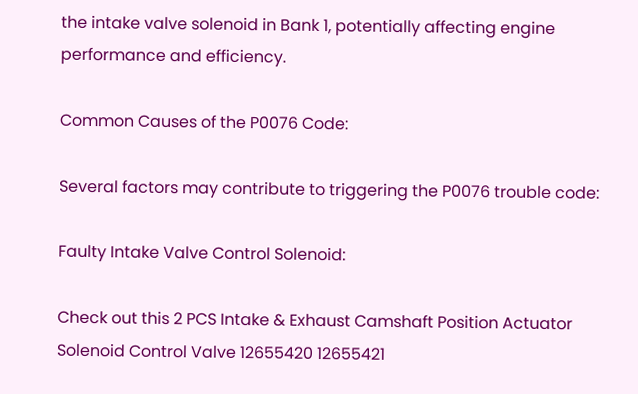the intake valve solenoid in Bank 1, potentially affecting engine performance and efficiency.

Common Causes of the P0076 Code:

Several factors may contribute to triggering the P0076 trouble code:

Faulty Intake Valve Control Solenoid:

Check out this 2 PCS Intake & Exhaust Camshaft Position Actuator Solenoid Control Valve 12655420 12655421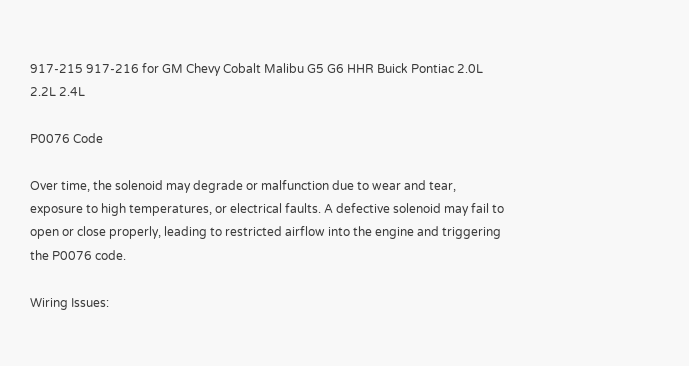917-215 917-216 for GM Chevy Cobalt Malibu G5 G6 HHR Buick Pontiac 2.0L 2.2L 2.4L

P0076 Code

Over time, the solenoid may degrade or malfunction due to wear and tear, exposure to high temperatures, or electrical faults. A defective solenoid may fail to open or close properly, leading to restricted airflow into the engine and triggering the P0076 code.

Wiring Issues: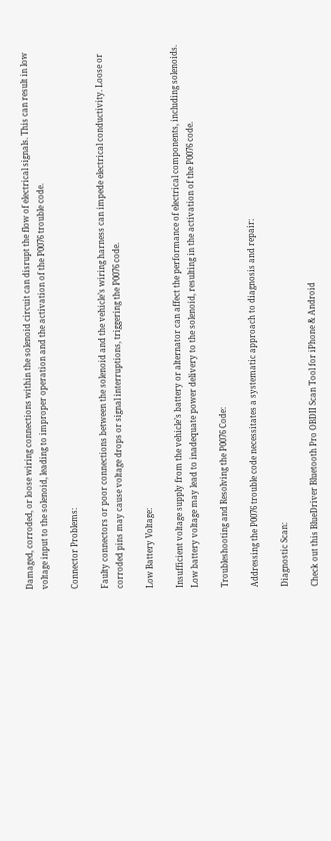Damaged, corroded, or loose wiring connections within the solenoid circuit can disrupt the flow of electrical signals. This can result in low voltage input to the solenoid, leading to improper operation and the activation of the P0076 trouble code.

Connector Problems:

Faulty connectors or poor connections between the solenoid and the vehicle’s wiring harness can impede electrical conductivity. Loose or corroded pins may cause voltage drops or signal interruptions, triggering the P0076 code.

Low Battery Voltage:

Insufficient voltage supply from the vehicle’s battery or alternator can affect the performance of electrical components, including solenoids. Low battery voltage may lead to inadequate power delivery to the solenoid, resulting in the activation of the P0076 code.

Troubleshooting and Resolving the P0076 Code:

Addressing the P0076 trouble code necessitates a systematic approach to diagnosis and repair:

Diagnostic Scan:

Check out this BlueDriver Bluetooth Pro OBDII Scan Tool for iPhone & Android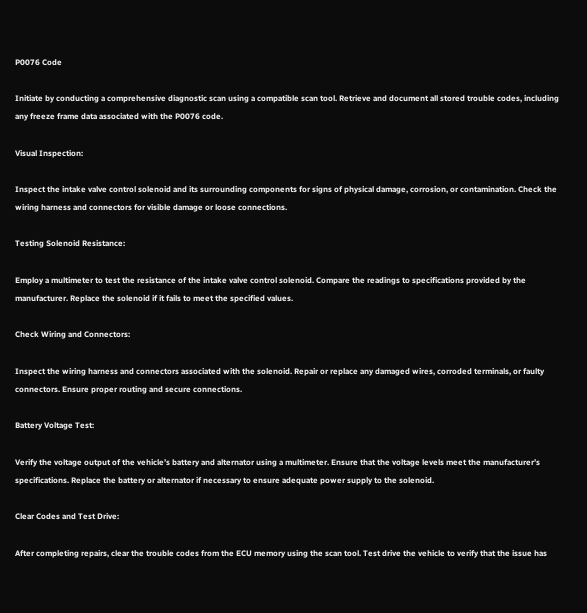P0076 Code

Initiate by conducting a comprehensive diagnostic scan using a compatible scan tool. Retrieve and document all stored trouble codes, including any freeze frame data associated with the P0076 code.

Visual Inspection:

Inspect the intake valve control solenoid and its surrounding components for signs of physical damage, corrosion, or contamination. Check the wiring harness and connectors for visible damage or loose connections.

Testing Solenoid Resistance:

Employ a multimeter to test the resistance of the intake valve control solenoid. Compare the readings to specifications provided by the manufacturer. Replace the solenoid if it fails to meet the specified values.

Check Wiring and Connectors:

Inspect the wiring harness and connectors associated with the solenoid. Repair or replace any damaged wires, corroded terminals, or faulty connectors. Ensure proper routing and secure connections.

Battery Voltage Test:

Verify the voltage output of the vehicle’s battery and alternator using a multimeter. Ensure that the voltage levels meet the manufacturer’s specifications. Replace the battery or alternator if necessary to ensure adequate power supply to the solenoid.

Clear Codes and Test Drive:

After completing repairs, clear the trouble codes from the ECU memory using the scan tool. Test drive the vehicle to verify that the issue has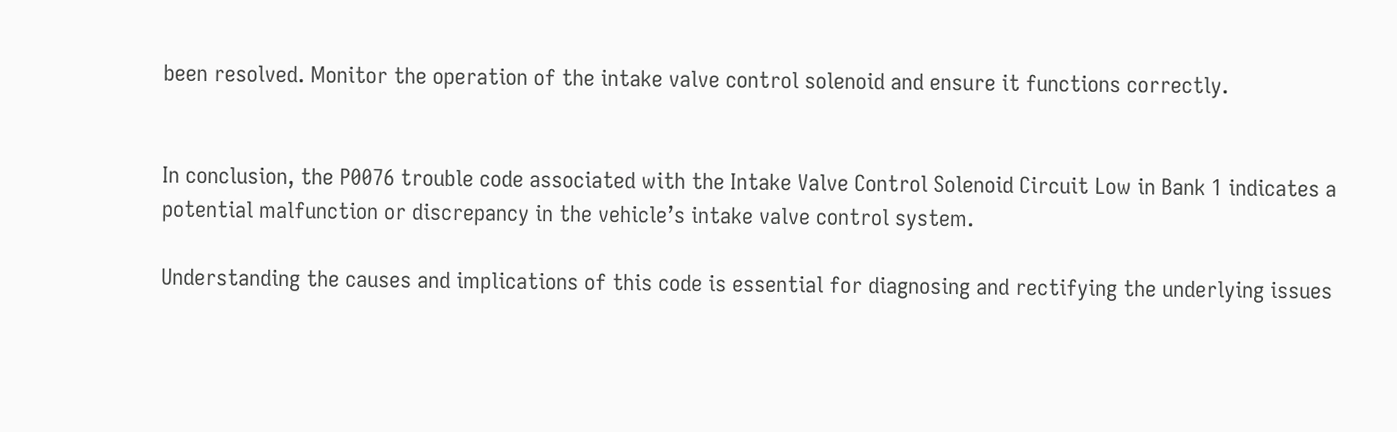been resolved. Monitor the operation of the intake valve control solenoid and ensure it functions correctly.


In conclusion, the P0076 trouble code associated with the Intake Valve Control Solenoid Circuit Low in Bank 1 indicates a potential malfunction or discrepancy in the vehicle’s intake valve control system.

Understanding the causes and implications of this code is essential for diagnosing and rectifying the underlying issues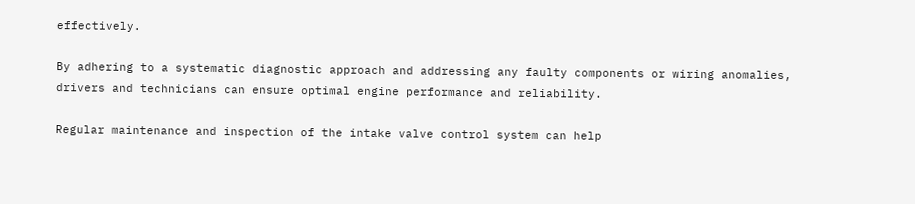effectively.

By adhering to a systematic diagnostic approach and addressing any faulty components or wiring anomalies, drivers and technicians can ensure optimal engine performance and reliability.

Regular maintenance and inspection of the intake valve control system can help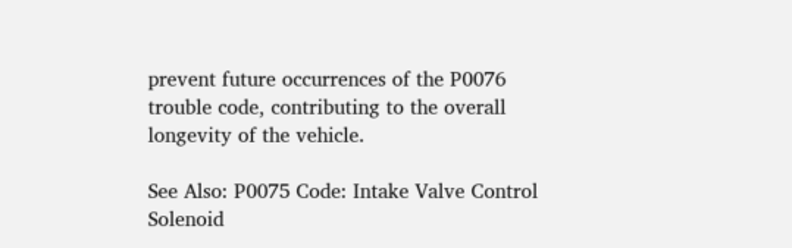prevent future occurrences of the P0076 trouble code, contributing to the overall longevity of the vehicle.

See Also: P0075 Code: Intake Valve Control Solenoid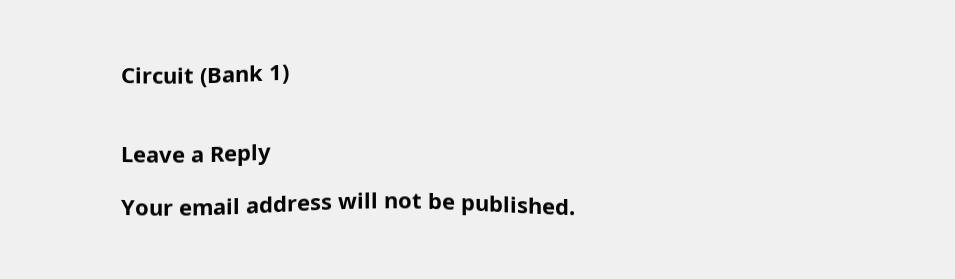Circuit (Bank 1)


Leave a Reply

Your email address will not be published.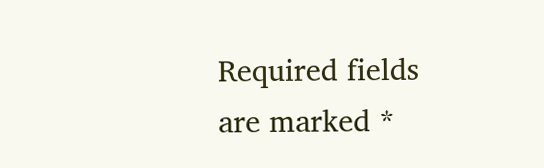Required fields are marked *